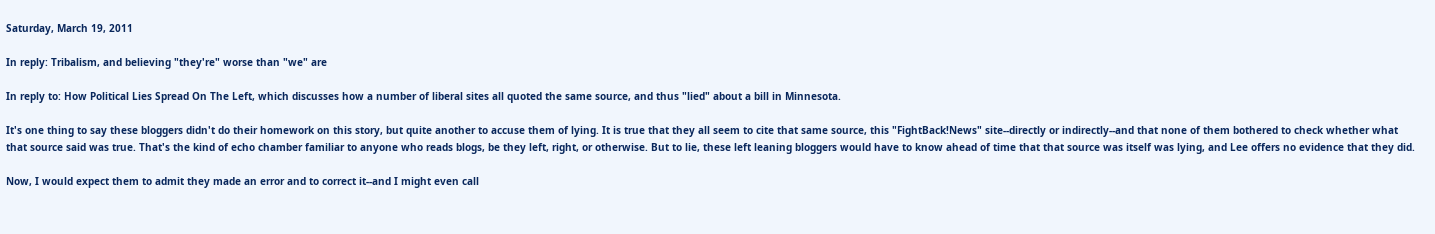Saturday, March 19, 2011

In reply: Tribalism, and believing "they're" worse than "we" are

In reply to: How Political Lies Spread On The Left, which discusses how a number of liberal sites all quoted the same source, and thus "lied" about a bill in Minnesota.

It's one thing to say these bloggers didn't do their homework on this story, but quite another to accuse them of lying. It is true that they all seem to cite that same source, this "FightBack!News" site--directly or indirectly--and that none of them bothered to check whether what that source said was true. That's the kind of echo chamber familiar to anyone who reads blogs, be they left, right, or otherwise. But to lie, these left leaning bloggers would have to know ahead of time that that source was itself was lying, and Lee offers no evidence that they did.

Now, I would expect them to admit they made an error and to correct it--and I might even call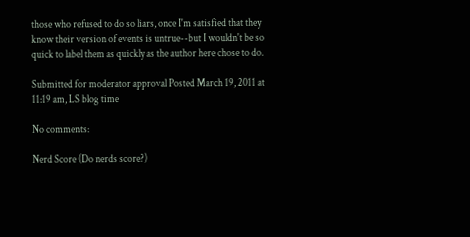those who refused to do so liars, once I'm satisfied that they know their version of events is untrue--but I wouldn't be so quick to label them as quickly as the author here chose to do.

Submitted for moderator approval Posted March 19, 2011 at 11:19 am, LS blog time

No comments:

Nerd Score (Do nerds score?)